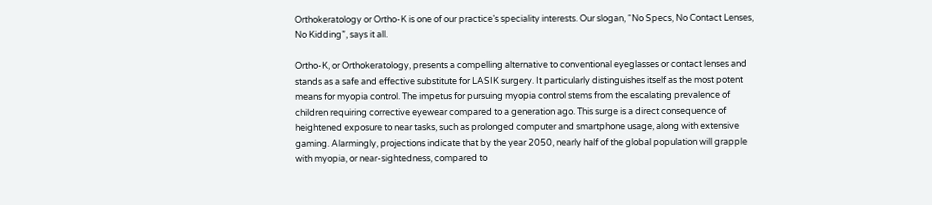Orthokeratology or Ortho-K is one of our practice’s speciality interests. Our slogan, “No Specs, No Contact Lenses, No Kidding”, says it all.

Ortho-K, or Orthokeratology, presents a compelling alternative to conventional eyeglasses or contact lenses and stands as a safe and effective substitute for LASIK surgery. It particularly distinguishes itself as the most potent means for myopia control. The impetus for pursuing myopia control stems from the escalating prevalence of children requiring corrective eyewear compared to a generation ago. This surge is a direct consequence of heightened exposure to near tasks, such as prolonged computer and smartphone usage, along with extensive gaming. Alarmingly, projections indicate that by the year 2050, nearly half of the global population will grapple with myopia, or near-sightedness, compared to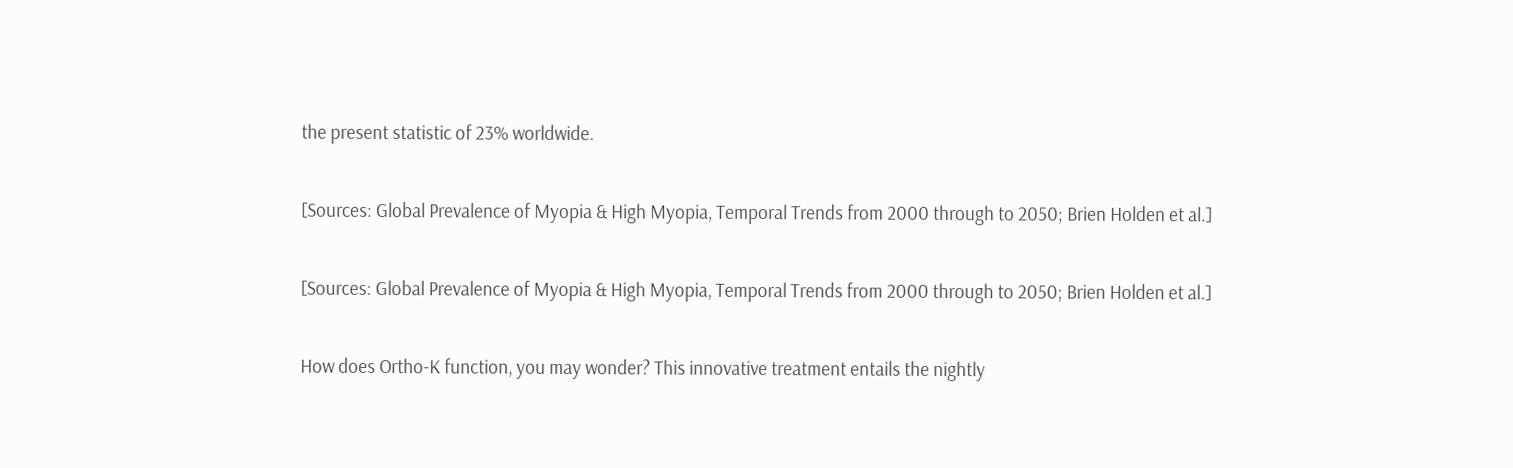the present statistic of 23% worldwide.

[Sources: Global Prevalence of Myopia & High Myopia, Temporal Trends from 2000 through to 2050; Brien Holden et al.]

[Sources: Global Prevalence of Myopia & High Myopia, Temporal Trends from 2000 through to 2050; Brien Holden et al.]

How does Ortho-K function, you may wonder? This innovative treatment entails the nightly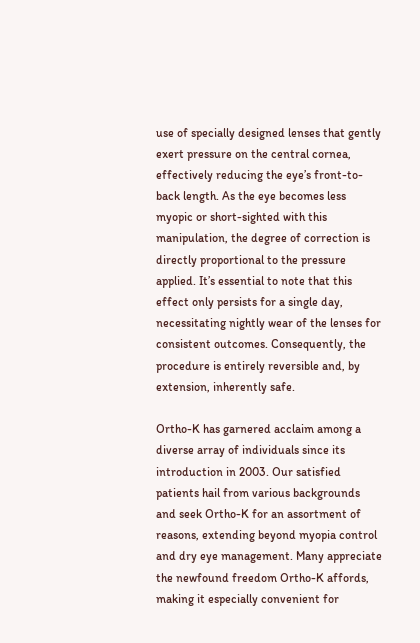use of specially designed lenses that gently exert pressure on the central cornea, effectively reducing the eye’s front-to-back length. As the eye becomes less myopic or short-sighted with this manipulation, the degree of correction is directly proportional to the pressure applied. It’s essential to note that this effect only persists for a single day, necessitating nightly wear of the lenses for consistent outcomes. Consequently, the procedure is entirely reversible and, by extension, inherently safe.

Ortho-K has garnered acclaim among a diverse array of individuals since its introduction in 2003. Our satisfied patients hail from various backgrounds and seek Ortho-K for an assortment of reasons, extending beyond myopia control and dry eye management. Many appreciate the newfound freedom Ortho-K affords, making it especially convenient for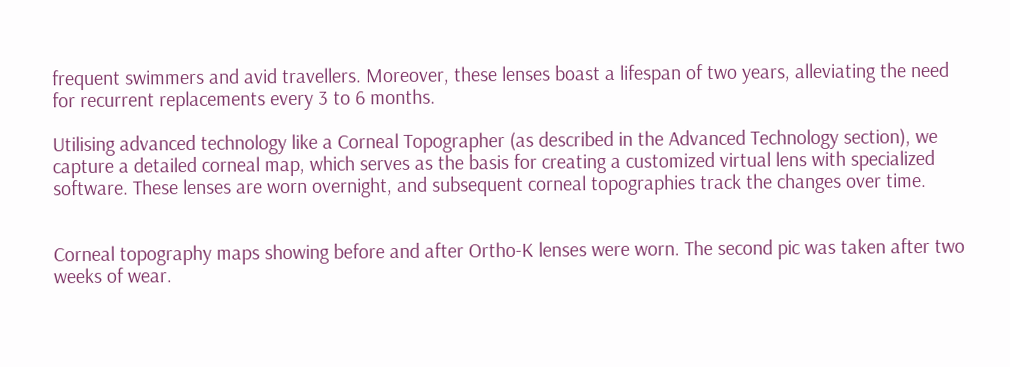frequent swimmers and avid travellers. Moreover, these lenses boast a lifespan of two years, alleviating the need for recurrent replacements every 3 to 6 months.

Utilising advanced technology like a Corneal Topographer (as described in the Advanced Technology section), we capture a detailed corneal map, which serves as the basis for creating a customized virtual lens with specialized software. These lenses are worn overnight, and subsequent corneal topographies track the changes over time.


Corneal topography maps showing before and after Ortho-K lenses were worn. The second pic was taken after two weeks of wear.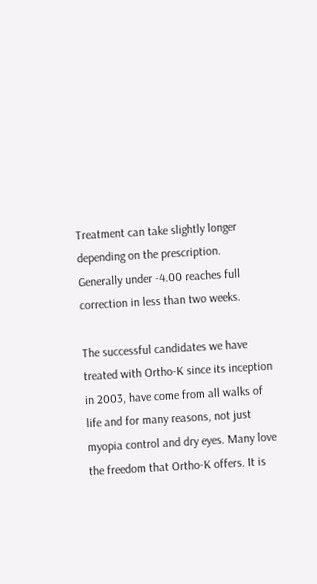Treatment can take slightly longer depending on the prescription. Generally under -4.00 reaches full correction in less than two weeks.

The successful candidates we have treated with Ortho-K since its inception in 2003, have come from all walks of life and for many reasons, not just myopia control and dry eyes. Many love the freedom that Ortho-K offers. It is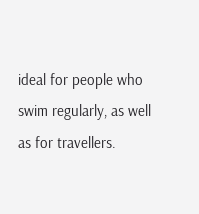ideal for people who swim regularly, as well as for travellers.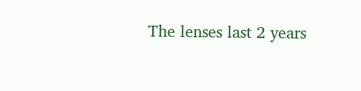The lenses last 2 years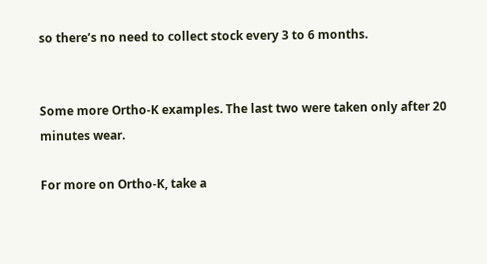so there’s no need to collect stock every 3 to 6 months.


Some more Ortho-K examples. The last two were taken only after 20 minutes wear.

For more on Ortho-K, take a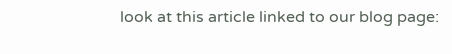look at this article linked to our blog page: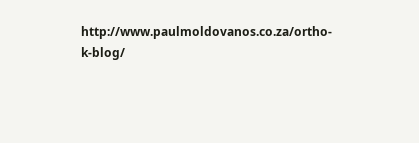http://www.paulmoldovanos.co.za/ortho-k-blog/